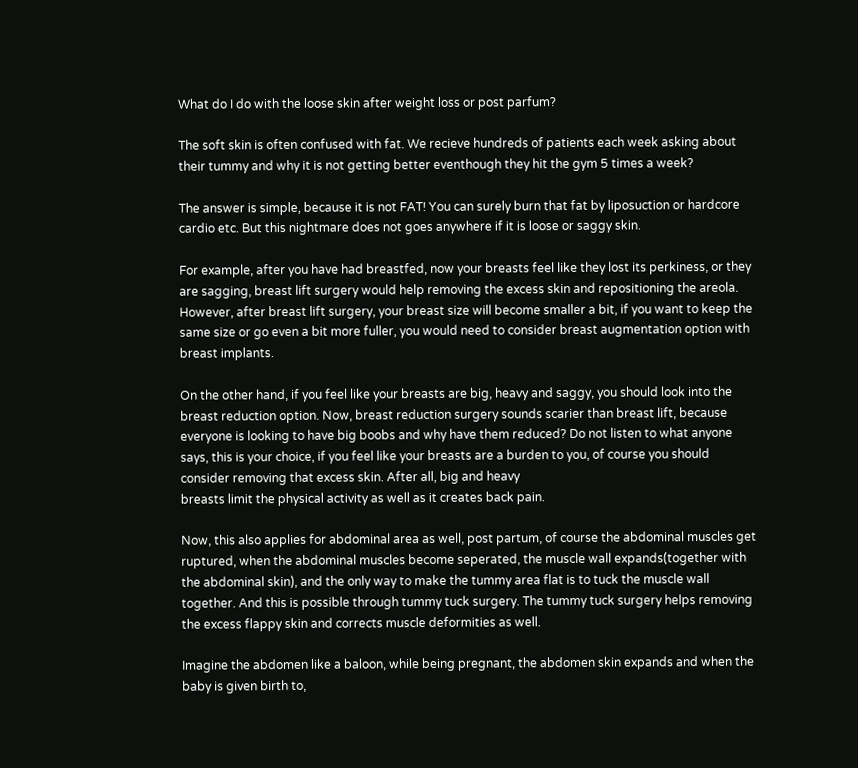What do I do with the loose skin after weight loss or post parfum?

The soft skin is often confused with fat. We recieve hundreds of patients each week asking about their tummy and why it is not getting better eventhough they hit the gym 5 times a week?

The answer is simple, because it is not FAT! You can surely burn that fat by liposuction or hardcore cardio etc. But this nightmare does not goes anywhere if it is loose or saggy skin.

For example, after you have had breastfed, now your breasts feel like they lost its perkiness, or they are sagging, breast lift surgery would help removing the excess skin and repositioning the areola. However, after breast lift surgery, your breast size will become smaller a bit, if you want to keep the same size or go even a bit more fuller, you would need to consider breast augmentation option with breast implants.

On the other hand, if you feel like your breasts are big, heavy and saggy, you should look into the breast reduction option. Now, breast reduction surgery sounds scarier than breast lift, because everyone is looking to have big boobs and why have them reduced? Do not listen to what anyone says, this is your choice, if you feel like your breasts are a burden to you, of course you should consider removing that excess skin. After all, big and heavy
breasts limit the physical activity as well as it creates back pain.

Now, this also applies for abdominal area as well, post partum, of course the abdominal muscles get ruptured, when the abdominal muscles become seperated, the muscle wall expands(together with the abdominal skin), and the only way to make the tummy area flat is to tuck the muscle wall together. And this is possible through tummy tuck surgery. The tummy tuck surgery helps removing the excess flappy skin and corrects muscle deformities as well.

Imagine the abdomen like a baloon, while being pregnant, the abdomen skin expands and when the baby is given birth to,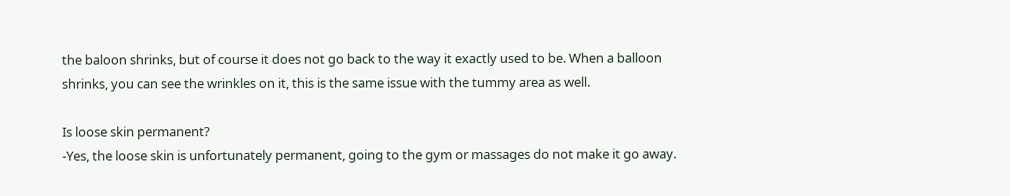the baloon shrinks, but of course it does not go back to the way it exactly used to be. When a balloon shrinks, you can see the wrinkles on it, this is the same issue with the tummy area as well.

Is loose skin permanent?
-Yes, the loose skin is unfortunately permanent, going to the gym or massages do not make it go away.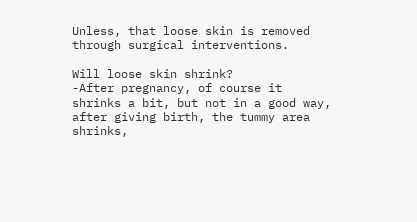Unless, that loose skin is removed through surgical interventions.

Will loose skin shrink?
-After pregnancy, of course it shrinks a bit, but not in a good way, after giving birth, the tummy area shrinks,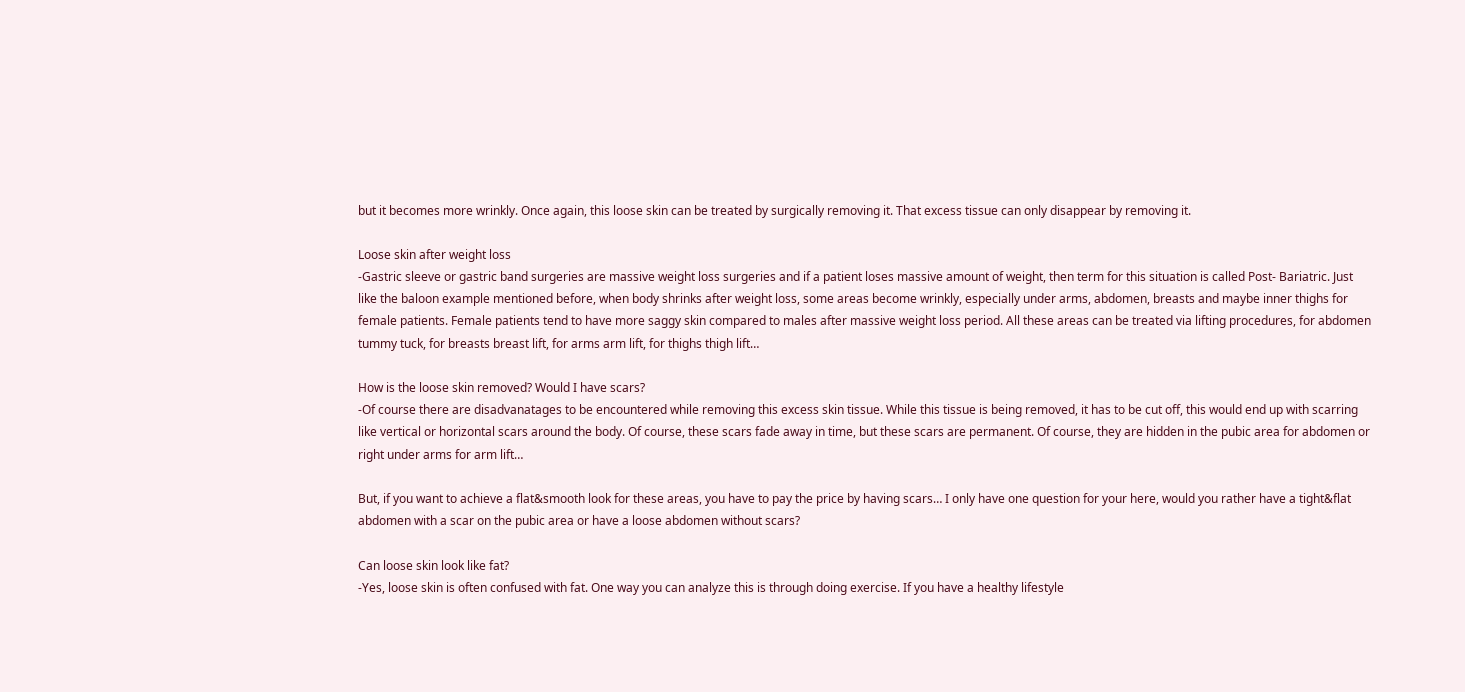but it becomes more wrinkly. Once again, this loose skin can be treated by surgically removing it. That excess tissue can only disappear by removing it.

Loose skin after weight loss
-Gastric sleeve or gastric band surgeries are massive weight loss surgeries and if a patient loses massive amount of weight, then term for this situation is called Post- Bariatric. Just like the baloon example mentioned before, when body shrinks after weight loss, some areas become wrinkly, especially under arms, abdomen, breasts and maybe inner thighs for female patients. Female patients tend to have more saggy skin compared to males after massive weight loss period. All these areas can be treated via lifting procedures, for abdomen tummy tuck, for breasts breast lift, for arms arm lift, for thighs thigh lift…

How is the loose skin removed? Would I have scars?
-Of course there are disadvanatages to be encountered while removing this excess skin tissue. While this tissue is being removed, it has to be cut off, this would end up with scarring like vertical or horizontal scars around the body. Of course, these scars fade away in time, but these scars are permanent. Of course, they are hidden in the pubic area for abdomen or right under arms for arm lift…

But, if you want to achieve a flat&smooth look for these areas, you have to pay the price by having scars… I only have one question for your here, would you rather have a tight&flat abdomen with a scar on the pubic area or have a loose abdomen without scars?

Can loose skin look like fat?
-Yes, loose skin is often confused with fat. One way you can analyze this is through doing exercise. If you have a healthy lifestyle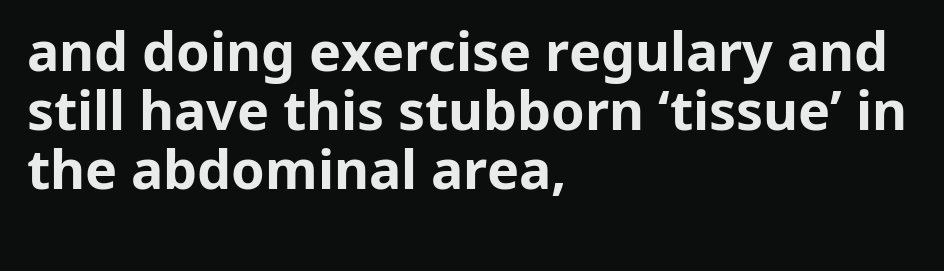and doing exercise regulary and still have this stubborn ‘tissue’ in the abdominal area,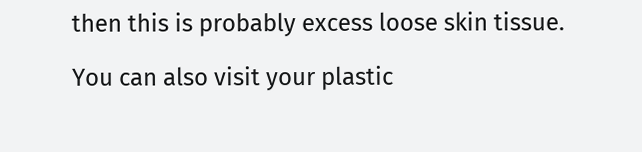then this is probably excess loose skin tissue.

You can also visit your plastic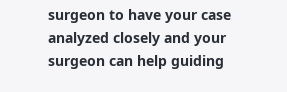surgeon to have your case analyzed closely and your surgeon can help guiding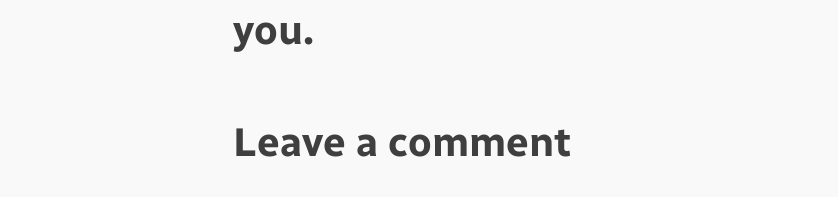you.

Leave a comment